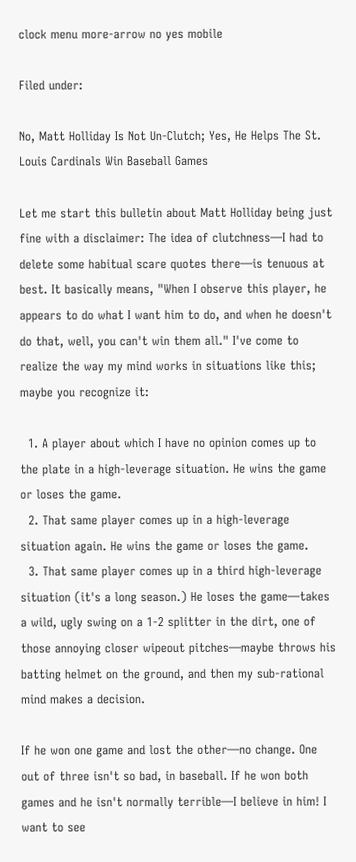clock menu more-arrow no yes mobile

Filed under:

No, Matt Holliday Is Not Un-Clutch; Yes, He Helps The St. Louis Cardinals Win Baseball Games

Let me start this bulletin about Matt Holliday being just fine with a disclaimer: The idea of clutchness—I had to delete some habitual scare quotes there—is tenuous at best. It basically means, "When I observe this player, he appears to do what I want him to do, and when he doesn't do that, well, you can't win them all." I've come to realize the way my mind works in situations like this; maybe you recognize it:

  1. A player about which I have no opinion comes up to the plate in a high-leverage situation. He wins the game or loses the game.
  2. That same player comes up in a high-leverage situation again. He wins the game or loses the game.
  3. That same player comes up in a third high-leverage situation (it's a long season.) He loses the game—takes a wild, ugly swing on a 1-2 splitter in the dirt, one of those annoying closer wipeout pitches—maybe throws his batting helmet on the ground, and then my sub-rational mind makes a decision.

If he won one game and lost the other—no change. One out of three isn't so bad, in baseball. If he won both games and he isn't normally terrible—I believe in him! I want to see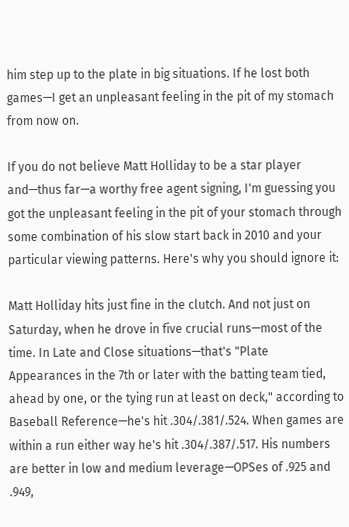him step up to the plate in big situations. If he lost both games—I get an unpleasant feeling in the pit of my stomach from now on.

If you do not believe Matt Holliday to be a star player and—thus far—a worthy free agent signing, I'm guessing you got the unpleasant feeling in the pit of your stomach through some combination of his slow start back in 2010 and your particular viewing patterns. Here's why you should ignore it:

Matt Holliday hits just fine in the clutch. And not just on Saturday, when he drove in five crucial runs—most of the time. In Late and Close situations—that's "Plate Appearances in the 7th or later with the batting team tied, ahead by one, or the tying run at least on deck," according to Baseball Reference—he's hit .304/.381/.524. When games are within a run either way he's hit .304/.387/.517. His numbers are better in low and medium leverage—OPSes of .925 and .949,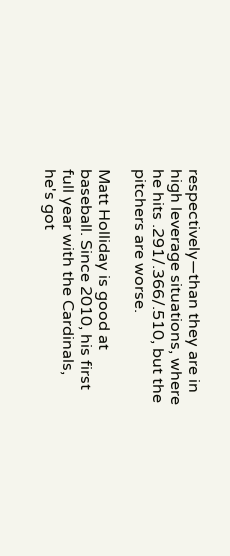respectively—than they are in high leverage situations, where he hits .291/.366/.510, but the pitchers are worse.

Matt Holliday is good at baseball. Since 2010, his first full year with the Cardinals, he's got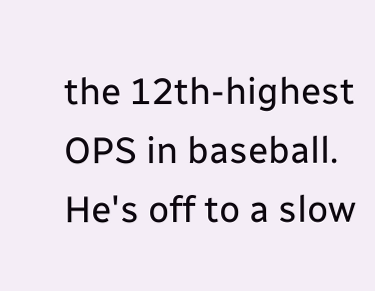the 12th-highest OPS in baseball. He's off to a slow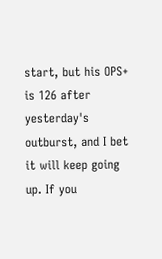start, but his OPS+ is 126 after yesterday's outburst, and I bet it will keep going up. If you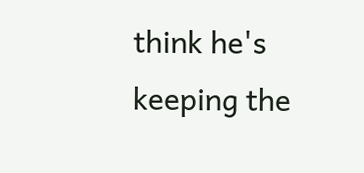think he's keeping the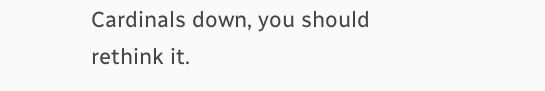Cardinals down, you should rethink it.